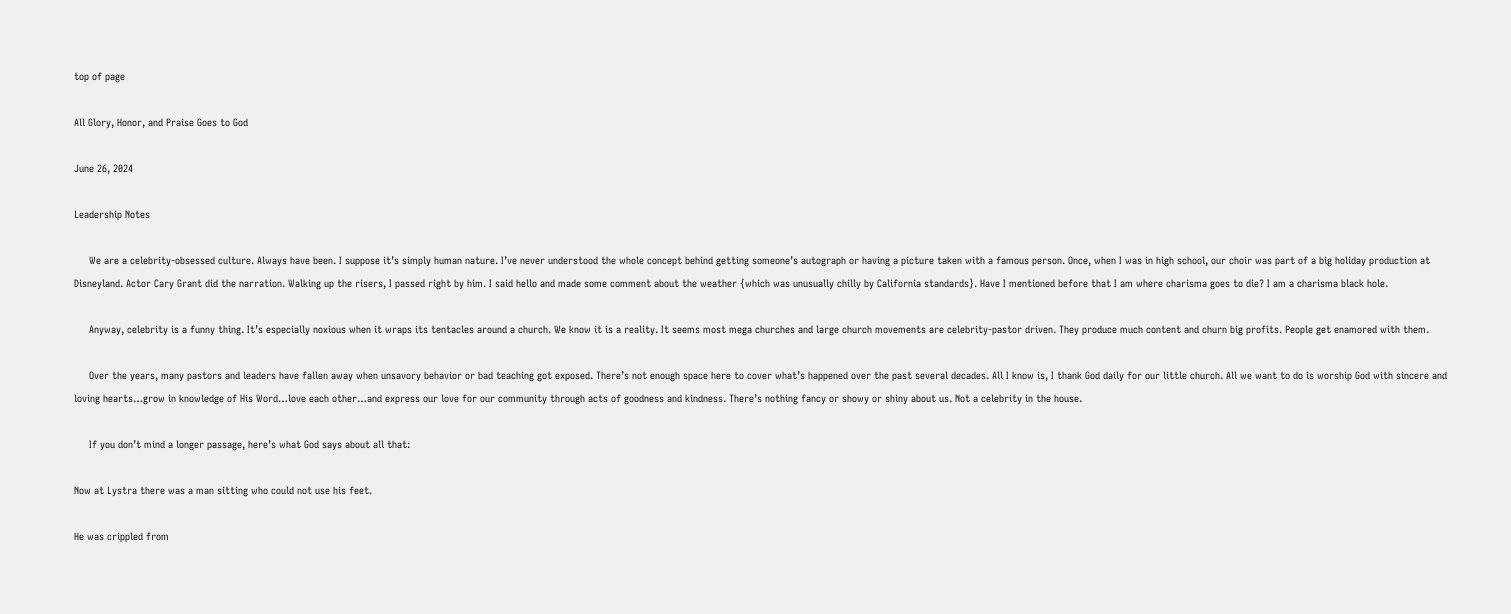top of page

All Glory, Honor, and Praise Goes to God

June 26, 2024

Leadership Notes

     We are a celebrity-obsessed culture. Always have been. I suppose it’s simply human nature. I’ve never understood the whole concept behind getting someone’s autograph or having a picture taken with a famous person. Once, when I was in high school, our choir was part of a big holiday production at Disneyland. Actor Cary Grant did the narration. Walking up the risers, I passed right by him. I said hello and made some comment about the weather {which was unusually chilly by California standards}. Have I mentioned before that I am where charisma goes to die? I am a charisma black hole.

     Anyway, celebrity is a funny thing. It’s especially noxious when it wraps its tentacles around a church. We know it is a reality. It seems most mega churches and large church movements are celebrity-pastor driven. They produce much content and churn big profits. People get enamored with them.

     Over the years, many pastors and leaders have fallen away when unsavory behavior or bad teaching got exposed. There’s not enough space here to cover what’s happened over the past several decades. All I know is, I thank God daily for our little church. All we want to do is worship God with sincere and loving hearts…grow in knowledge of His Word…love each other…and express our love for our community through acts of goodness and kindness. There’s nothing fancy or showy or shiny about us. Not a celebrity in the house.

     If you don’t mind a longer passage, here’s what God says about all that:

Now at Lystra there was a man sitting who could not use his feet.

He was crippled from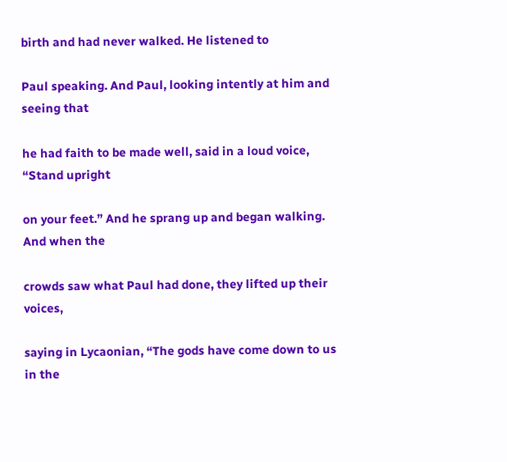birth and had never walked. He listened to

Paul speaking. And Paul, looking intently at him and seeing that

he had faith to be made well, said in a loud voice, “Stand upright

on your feet.” And he sprang up and began walking. And when the

crowds saw what Paul had done, they lifted up their voices,

saying in Lycaonian, “The gods have come down to us in the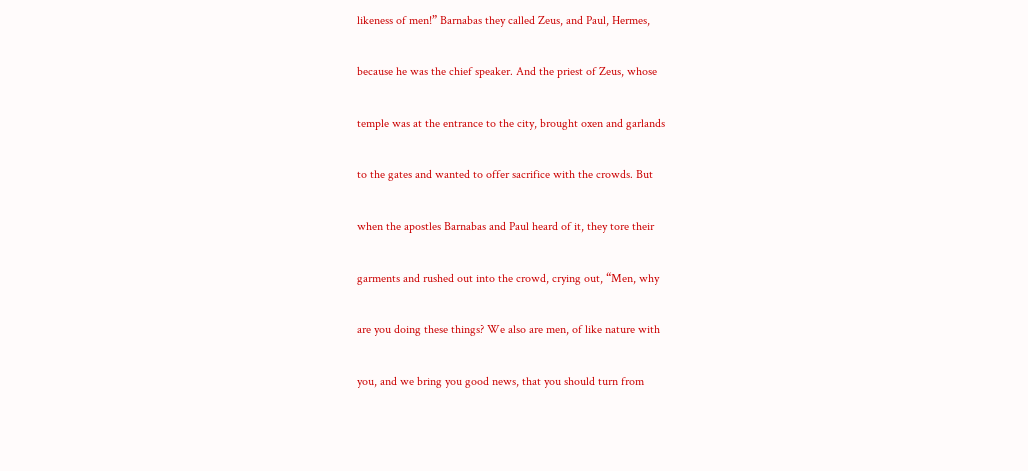likeness of men!” Barnabas they called Zeus, and Paul, Hermes,

because he was the chief speaker. And the priest of Zeus, whose

temple was at the entrance to the city, brought oxen and garlands

to the gates and wanted to offer sacrifice with the crowds. But

when the apostles Barnabas and Paul heard of it, they tore their

garments and rushed out into the crowd, crying out, “Men, why

are you doing these things? We also are men, of like nature with

you, and we bring you good news, that you should turn from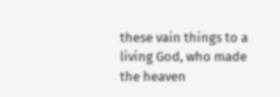these vain things to a living God, who made the heaven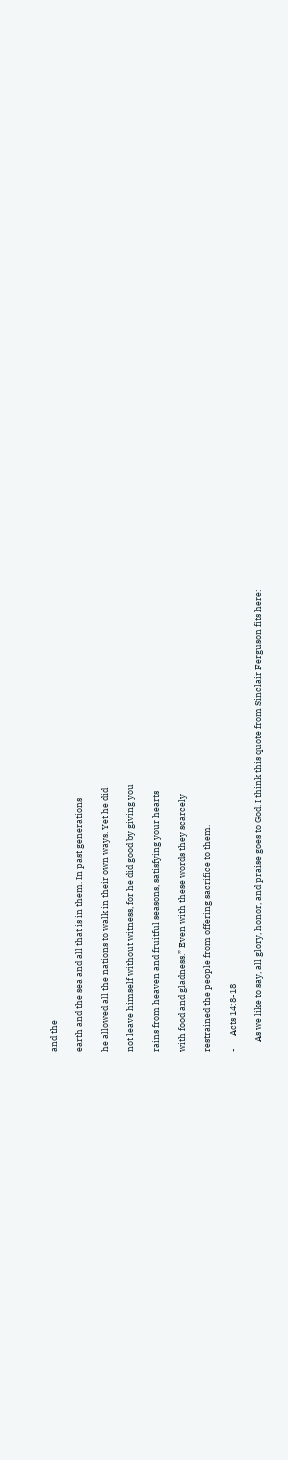and the

earth and the sea and all that is in them. In past generations

he allowed all the nations to walk in their own ways. Yet he did

not leave himself without witness, for he did good by giving you

rains from heaven and fruitful seasons, satisfying your hearts

with food and gladness.” Even with these words they scarcely

restrained the people from offering sacrifice to them.

-      Acts 14:8-18

     As we like to say, all glory, honor, and praise goes to God. I think this quote from Sinclair Ferguson fits here: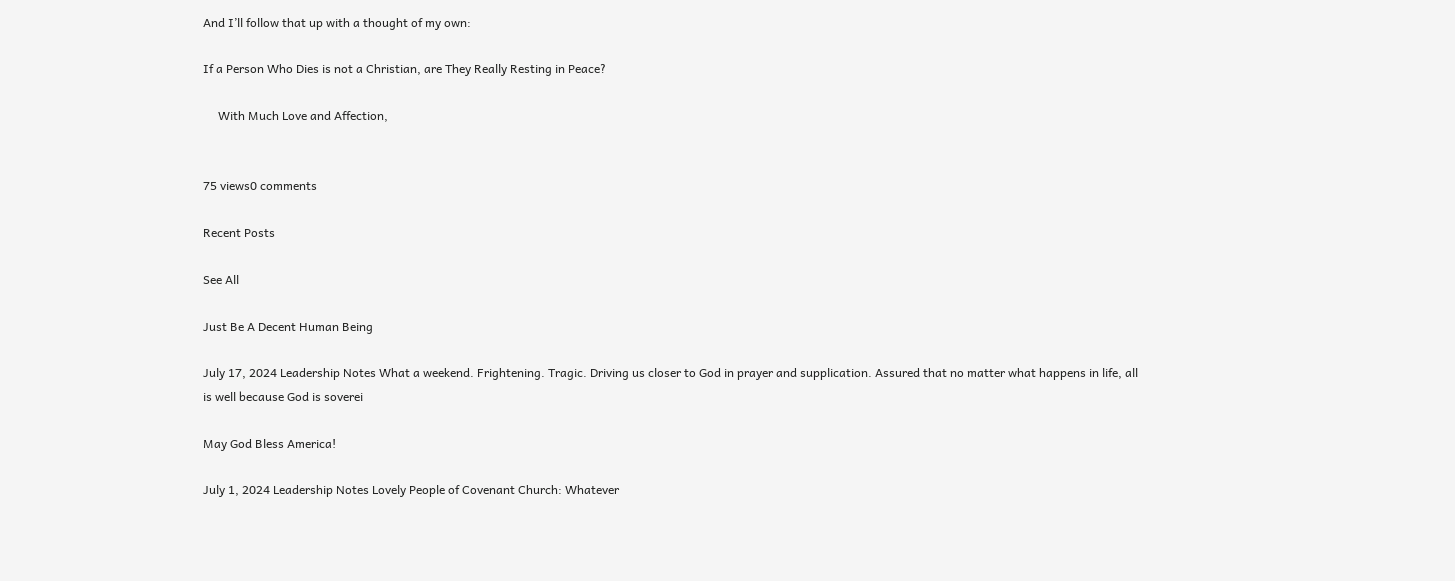And I’ll follow that up with a thought of my own:

If a Person Who Dies is not a Christian, are They Really Resting in Peace?

     With Much Love and Affection,


75 views0 comments

Recent Posts

See All

Just Be A Decent Human Being

July 17, 2024 Leadership Notes What a weekend. Frightening. Tragic. Driving us closer to God in prayer and supplication. Assured that no matter what happens in life, all is well because God is soverei

May God Bless America!

July 1, 2024 Leadership Notes Lovely People of Covenant Church: Whatever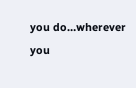you do…wherever you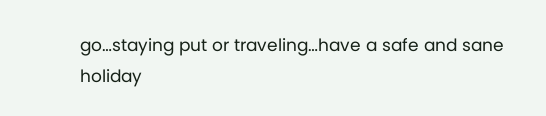go…staying put or traveling…have a safe and sane holiday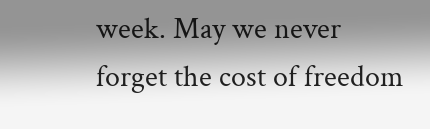week. May we never forget the cost of freedom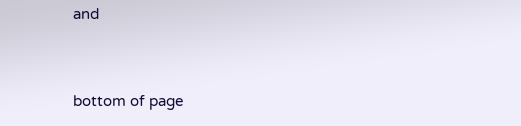and


bottom of page